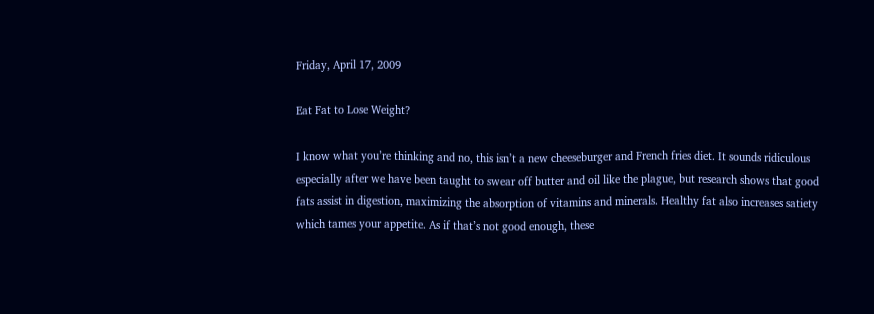Friday, April 17, 2009

Eat Fat to Lose Weight?

I know what you’re thinking and no, this isn’t a new cheeseburger and French fries diet. It sounds ridiculous especially after we have been taught to swear off butter and oil like the plague, but research shows that good fats assist in digestion, maximizing the absorption of vitamins and minerals. Healthy fat also increases satiety which tames your appetite. As if that’s not good enough, these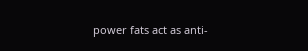power fats act as anti-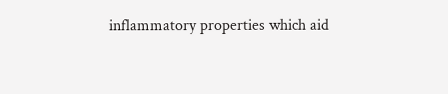inflammatory properties which aid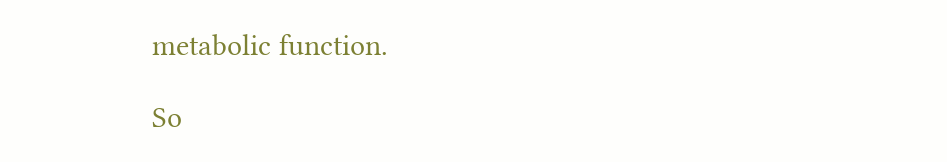metabolic function.

So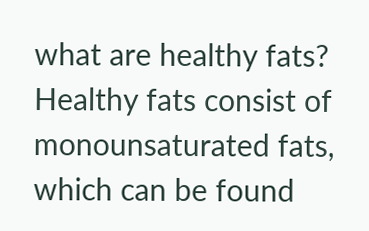what are healthy fats? Healthy fats consist of monounsaturated fats, which can be found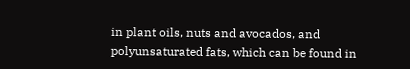in plant oils, nuts and avocados, and polyunsaturated fats, which can be found in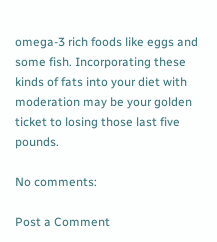omega-3 rich foods like eggs and some fish. Incorporating these kinds of fats into your diet with moderation may be your golden ticket to losing those last five pounds.

No comments:

Post a Comment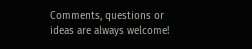Comments, questions or ideas are always welcome!